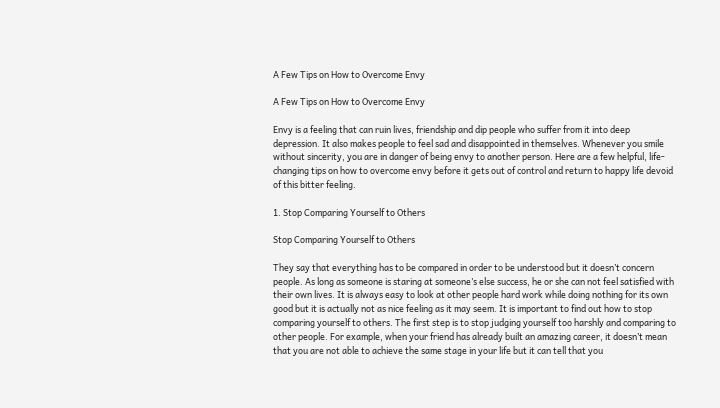A Few Tips on How to Overcome Envy

A Few Tips on How to Overcome Envy

Envy is a feeling that can ruin lives, friendship and dip people who suffer from it into deep depression. It also makes people to feel sad and disappointed in themselves. Whenever you smile without sincerity, you are in danger of being envy to another person. Here are a few helpful, life-changing tips on how to overcome envy before it gets out of control and return to happy life devoid of this bitter feeling.

1. Stop Comparing Yourself to Others

Stop Comparing Yourself to Others

They say that everything has to be compared in order to be understood but it doesn’t concern people. As long as someone is staring at someone’s else success, he or she can not feel satisfied with their own lives. It is always easy to look at other people hard work while doing nothing for its own good but it is actually not as nice feeling as it may seem. It is important to find out how to stop comparing yourself to others. The first step is to stop judging yourself too harshly and comparing to other people. For example, when your friend has already built an amazing career, it doesn’t mean that you are not able to achieve the same stage in your life but it can tell that you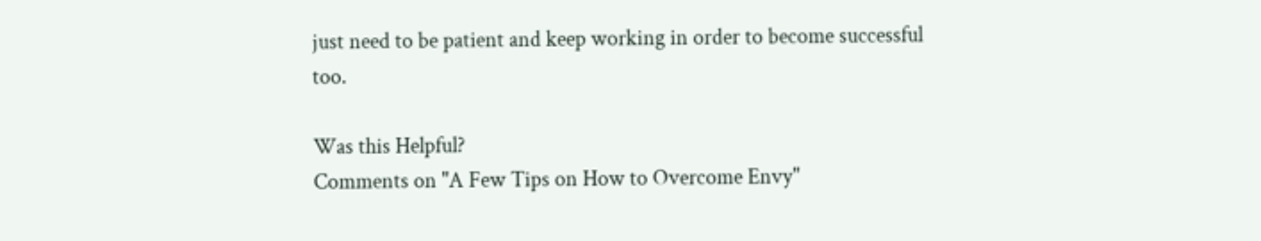just need to be patient and keep working in order to become successful too.

Was this Helpful?
Comments on "A Few Tips on How to Overcome Envy"